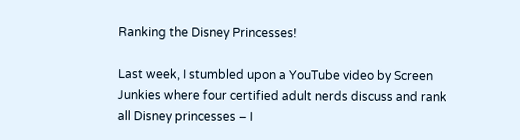Ranking the Disney Princesses!

Last week, I stumbled upon a YouTube video by Screen Junkies where four certified adult nerds discuss and rank all Disney princesses – I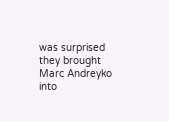was surprised they brought Marc Andreyko into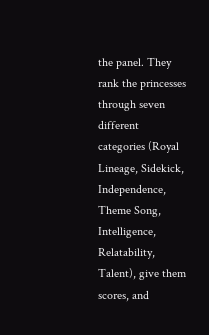the panel. They rank the princesses through seven different categories (Royal Lineage, Sidekick, Independence, Theme Song, Intelligence, Relatability, Talent), give them scores, and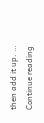then add it up. … Continue reading